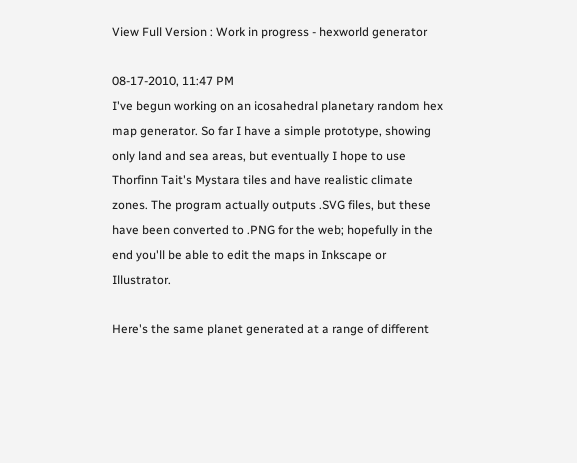View Full Version : Work in progress - hexworld generator

08-17-2010, 11:47 PM
I've begun working on an icosahedral planetary random hex map generator. So far I have a simple prototype, showing only land and sea areas, but eventually I hope to use Thorfinn Tait's Mystara tiles and have realistic climate zones. The program actually outputs .SVG files, but these have been converted to .PNG for the web; hopefully in the end you'll be able to edit the maps in Inkscape or Illustrator.

Here's the same planet generated at a range of different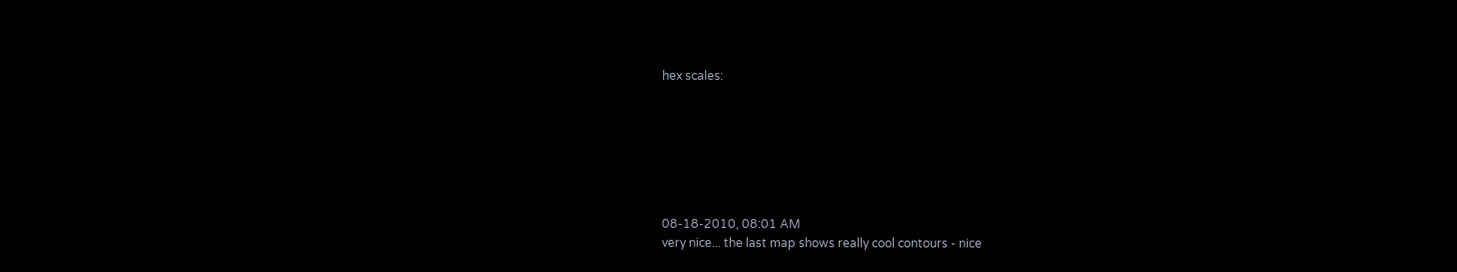hex scales:







08-18-2010, 08:01 AM
very nice... the last map shows really cool contours - nice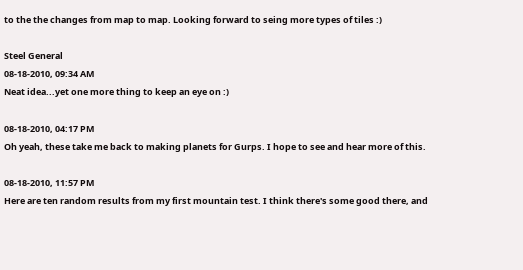to the the changes from map to map. Looking forward to seing more types of tiles :)

Steel General
08-18-2010, 09:34 AM
Neat idea...yet one more thing to keep an eye on :)

08-18-2010, 04:17 PM
Oh yeah, these take me back to making planets for Gurps. I hope to see and hear more of this.

08-18-2010, 11:57 PM
Here are ten random results from my first mountain test. I think there's some good there, and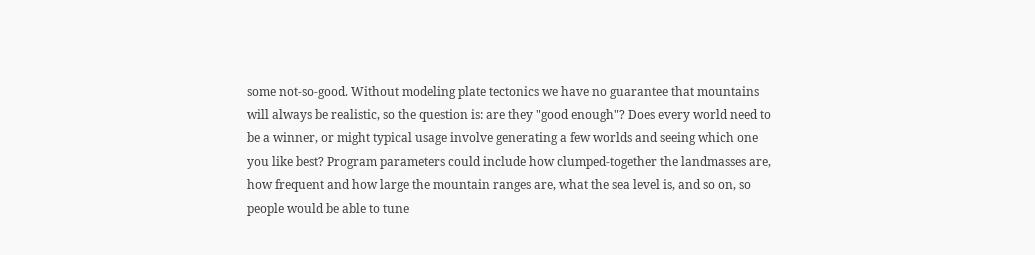some not-so-good. Without modeling plate tectonics we have no guarantee that mountains will always be realistic, so the question is: are they "good enough"? Does every world need to be a winner, or might typical usage involve generating a few worlds and seeing which one you like best? Program parameters could include how clumped-together the landmasses are, how frequent and how large the mountain ranges are, what the sea level is, and so on, so people would be able to tune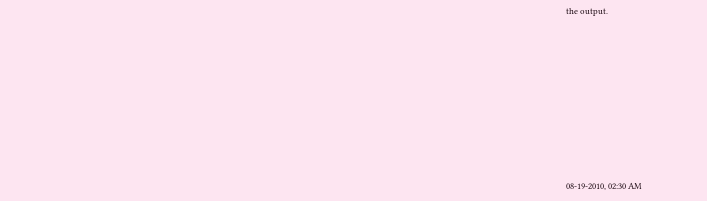the output.











08-19-2010, 02:30 AM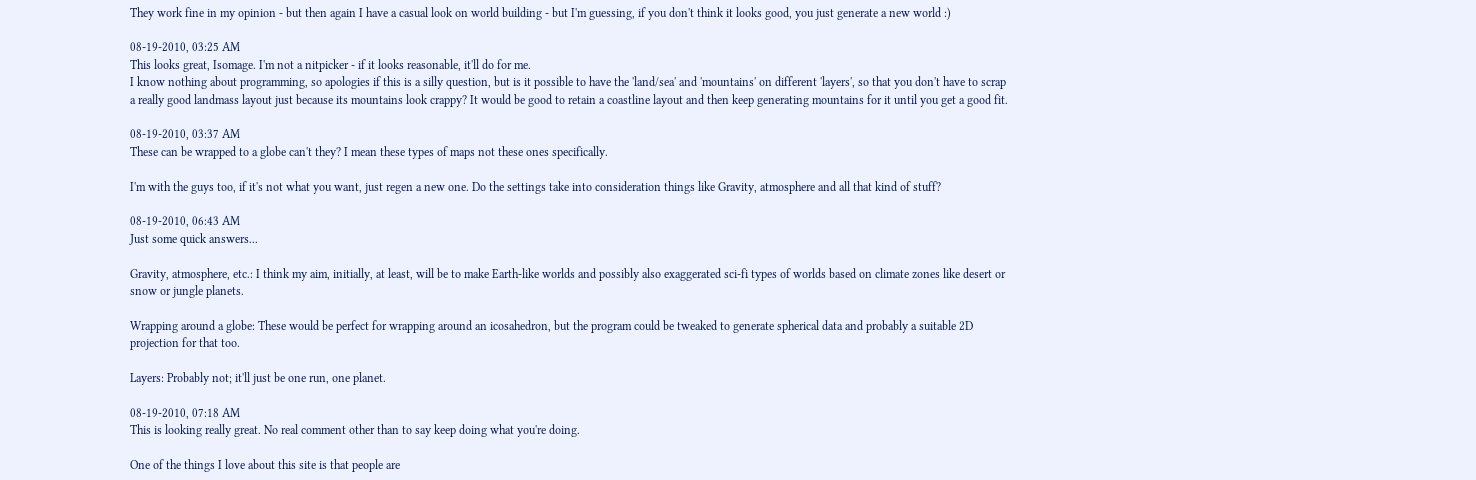They work fine in my opinion - but then again I have a casual look on world building - but I'm guessing, if you don't think it looks good, you just generate a new world :)

08-19-2010, 03:25 AM
This looks great, Isomage. I'm not a nitpicker - if it looks reasonable, it'll do for me.
I know nothing about programming, so apologies if this is a silly question, but is it possible to have the 'land/sea' and 'mountains' on different 'layers', so that you don't have to scrap a really good landmass layout just because its mountains look crappy? It would be good to retain a coastline layout and then keep generating mountains for it until you get a good fit.

08-19-2010, 03:37 AM
These can be wrapped to a globe can't they? I mean these types of maps not these ones specifically.

I'm with the guys too, if it's not what you want, just regen a new one. Do the settings take into consideration things like Gravity, atmosphere and all that kind of stuff?

08-19-2010, 06:43 AM
Just some quick answers...

Gravity, atmosphere, etc.: I think my aim, initially, at least, will be to make Earth-like worlds and possibly also exaggerated sci-fi types of worlds based on climate zones like desert or snow or jungle planets.

Wrapping around a globe: These would be perfect for wrapping around an icosahedron, but the program could be tweaked to generate spherical data and probably a suitable 2D projection for that too.

Layers: Probably not; it'll just be one run, one planet.

08-19-2010, 07:18 AM
This is looking really great. No real comment other than to say keep doing what you're doing.

One of the things I love about this site is that people are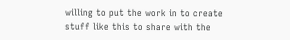willing to put the work in to create stuff like this to share with the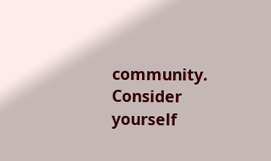community. Consider yourself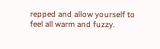repped and allow yourself to feel all warm and fuzzy.